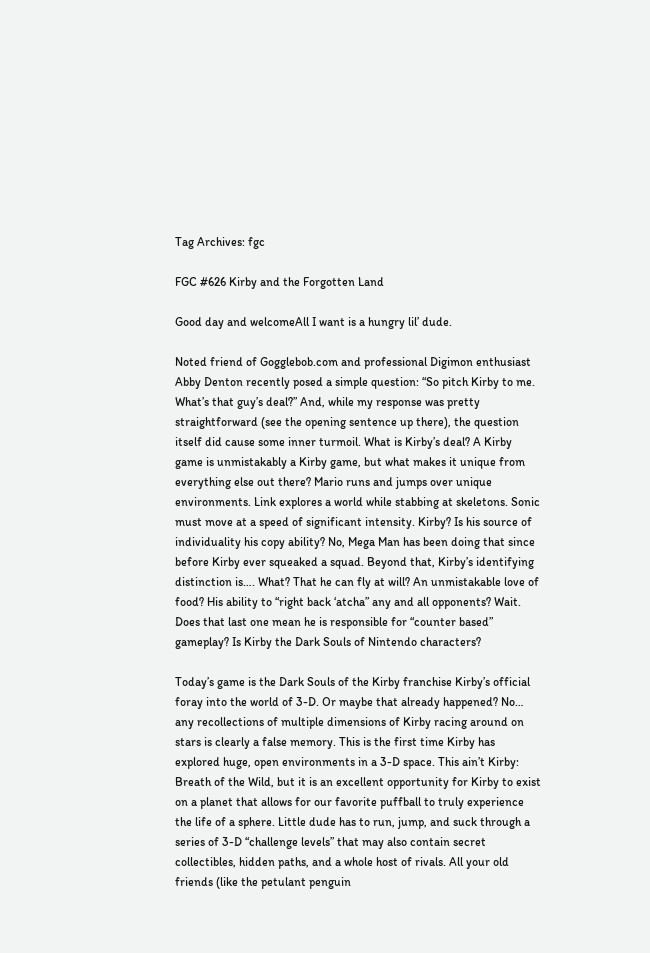Tag Archives: fgc

FGC #626 Kirby and the Forgotten Land

Good day and welcomeAll I want is a hungry lil’ dude.

Noted friend of Gogglebob.com and professional Digimon enthusiast Abby Denton recently posed a simple question: “So pitch Kirby to me. What’s that guy’s deal?” And, while my response was pretty straightforward (see the opening sentence up there), the question itself did cause some inner turmoil. What is Kirby’s deal? A Kirby game is unmistakably a Kirby game, but what makes it unique from everything else out there? Mario runs and jumps over unique environments. Link explores a world while stabbing at skeletons. Sonic must move at a speed of significant intensity. Kirby? Is his source of individuality his copy ability? No, Mega Man has been doing that since before Kirby ever squeaked a squad. Beyond that, Kirby’s identifying distinction is…. What? That he can fly at will? An unmistakable love of food? His ability to “right back ‘atcha” any and all opponents? Wait. Does that last one mean he is responsible for “counter based” gameplay? Is Kirby the Dark Souls of Nintendo characters?

Today’s game is the Dark Souls of the Kirby franchise Kirby’s official foray into the world of 3-D. Or maybe that already happened? No… any recollections of multiple dimensions of Kirby racing around on stars is clearly a false memory. This is the first time Kirby has explored huge, open environments in a 3-D space. This ain’t Kirby: Breath of the Wild, but it is an excellent opportunity for Kirby to exist on a planet that allows for our favorite puffball to truly experience the life of a sphere. Little dude has to run, jump, and suck through a series of 3-D “challenge levels” that may also contain secret collectibles, hidden paths, and a whole host of rivals. All your old friends (like the petulant penguin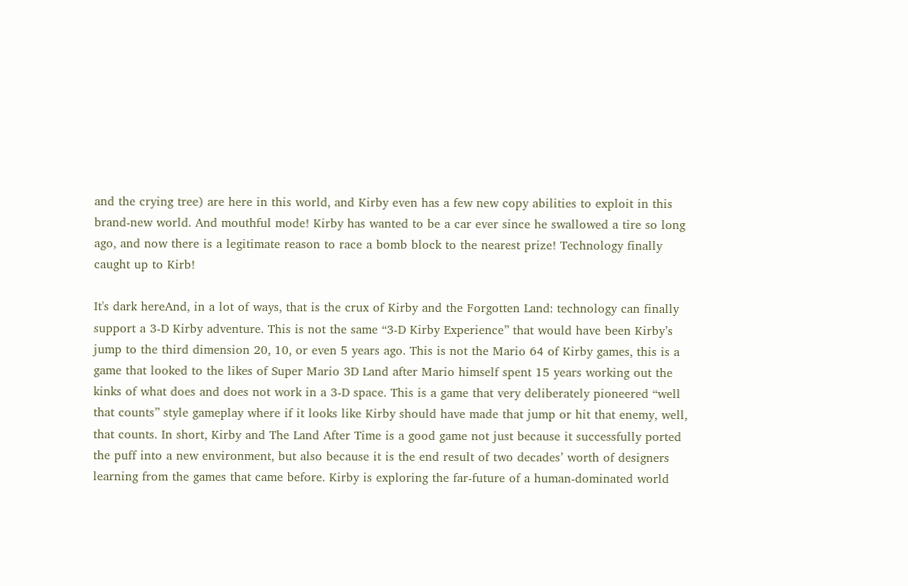and the crying tree) are here in this world, and Kirby even has a few new copy abilities to exploit in this brand-new world. And mouthful mode! Kirby has wanted to be a car ever since he swallowed a tire so long ago, and now there is a legitimate reason to race a bomb block to the nearest prize! Technology finally caught up to Kirb!

It's dark hereAnd, in a lot of ways, that is the crux of Kirby and the Forgotten Land: technology can finally support a 3-D Kirby adventure. This is not the same “3-D Kirby Experience” that would have been Kirby’s jump to the third dimension 20, 10, or even 5 years ago. This is not the Mario 64 of Kirby games, this is a game that looked to the likes of Super Mario 3D Land after Mario himself spent 15 years working out the kinks of what does and does not work in a 3-D space. This is a game that very deliberately pioneered “well that counts” style gameplay where if it looks like Kirby should have made that jump or hit that enemy, well, that counts. In short, Kirby and The Land After Time is a good game not just because it successfully ported the puff into a new environment, but also because it is the end result of two decades’ worth of designers learning from the games that came before. Kirby is exploring the far-future of a human-dominated world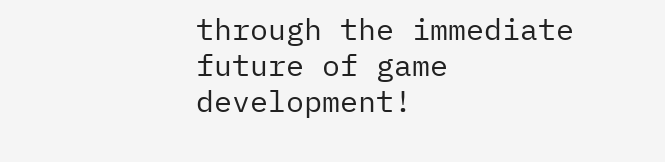through the immediate future of game development!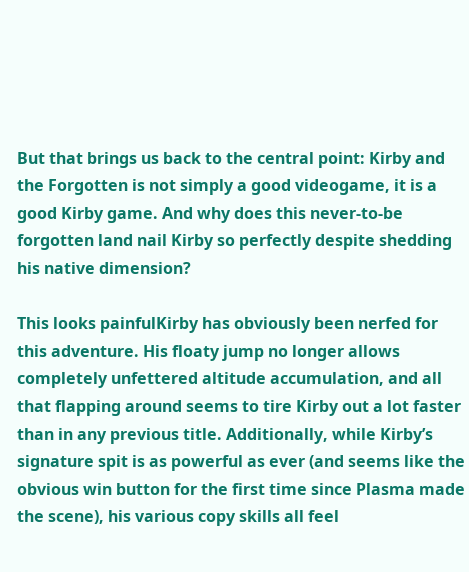But that brings us back to the central point: Kirby and the Forgotten is not simply a good videogame, it is a good Kirby game. And why does this never-to-be forgotten land nail Kirby so perfectly despite shedding his native dimension?

This looks painfulKirby has obviously been nerfed for this adventure. His floaty jump no longer allows completely unfettered altitude accumulation, and all that flapping around seems to tire Kirby out a lot faster than in any previous title. Additionally, while Kirby’s signature spit is as powerful as ever (and seems like the obvious win button for the first time since Plasma made the scene), his various copy skills all feel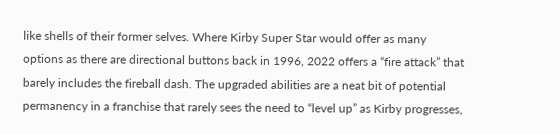like shells of their former selves. Where Kirby Super Star would offer as many options as there are directional buttons back in 1996, 2022 offers a “fire attack” that barely includes the fireball dash. The upgraded abilities are a neat bit of potential permanency in a franchise that rarely sees the need to “level up” as Kirby progresses,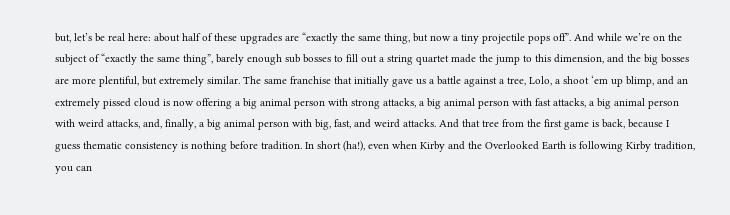but, let’s be real here: about half of these upgrades are “exactly the same thing, but now a tiny projectile pops off”. And while we’re on the subject of “exactly the same thing”, barely enough sub bosses to fill out a string quartet made the jump to this dimension, and the big bosses are more plentiful, but extremely similar. The same franchise that initially gave us a battle against a tree, Lolo, a shoot ‘em up blimp, and an extremely pissed cloud is now offering a big animal person with strong attacks, a big animal person with fast attacks, a big animal person with weird attacks, and, finally, a big animal person with big, fast, and weird attacks. And that tree from the first game is back, because I guess thematic consistency is nothing before tradition. In short (ha!), even when Kirby and the Overlooked Earth is following Kirby tradition, you can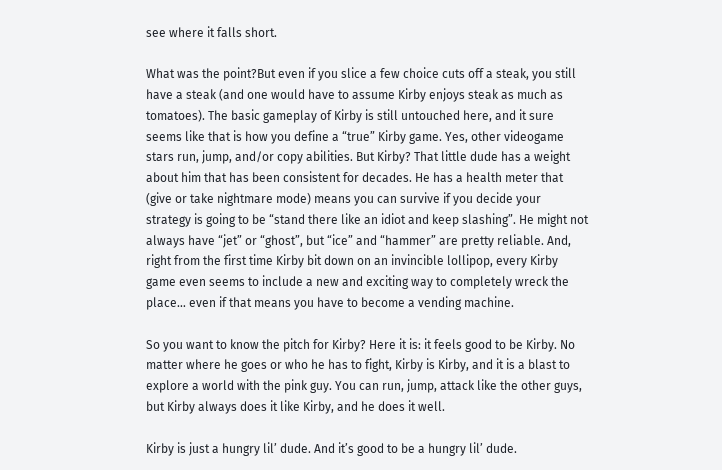see where it falls short.

What was the point?But even if you slice a few choice cuts off a steak, you still have a steak (and one would have to assume Kirby enjoys steak as much as tomatoes). The basic gameplay of Kirby is still untouched here, and it sure seems like that is how you define a “true” Kirby game. Yes, other videogame stars run, jump, and/or copy abilities. But Kirby? That little dude has a weight about him that has been consistent for decades. He has a health meter that (give or take nightmare mode) means you can survive if you decide your strategy is going to be “stand there like an idiot and keep slashing”. He might not always have “jet” or “ghost”, but “ice” and “hammer” are pretty reliable. And, right from the first time Kirby bit down on an invincible lollipop, every Kirby game even seems to include a new and exciting way to completely wreck the place… even if that means you have to become a vending machine.

So you want to know the pitch for Kirby? Here it is: it feels good to be Kirby. No matter where he goes or who he has to fight, Kirby is Kirby, and it is a blast to explore a world with the pink guy. You can run, jump, attack like the other guys, but Kirby always does it like Kirby, and he does it well.

Kirby is just a hungry lil’ dude. And it’s good to be a hungry lil’ dude.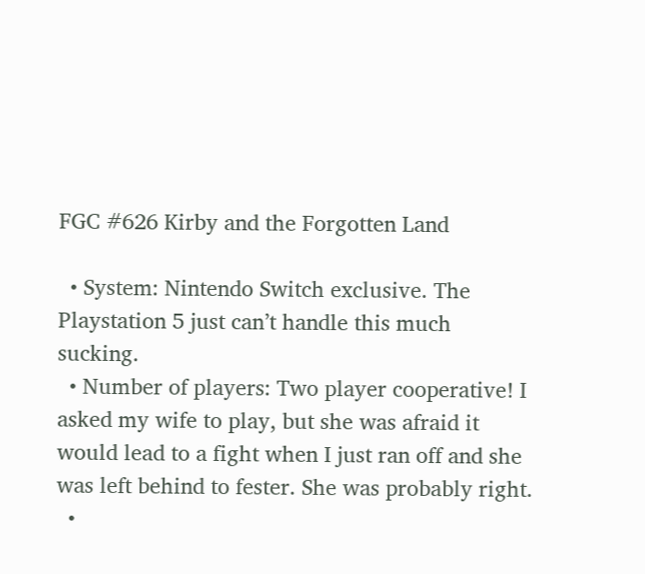FGC #626 Kirby and the Forgotten Land

  • System: Nintendo Switch exclusive. The Playstation 5 just can’t handle this much sucking.
  • Number of players: Two player cooperative! I asked my wife to play, but she was afraid it would lead to a fight when I just ran off and she was left behind to fester. She was probably right.
  •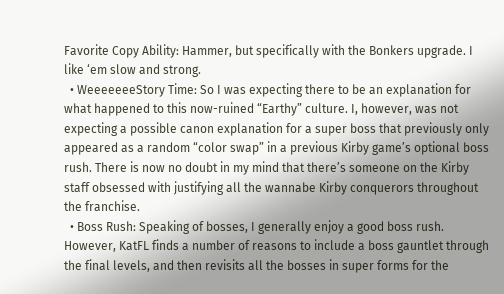Favorite Copy Ability: Hammer, but specifically with the Bonkers upgrade. I like ‘em slow and strong.
  • WeeeeeeeStory Time: So I was expecting there to be an explanation for what happened to this now-ruined “Earthy” culture. I, however, was not expecting a possible canon explanation for a super boss that previously only appeared as a random “color swap” in a previous Kirby game’s optional boss rush. There is now no doubt in my mind that there’s someone on the Kirby staff obsessed with justifying all the wannabe Kirby conquerors throughout the franchise.
  • Boss Rush: Speaking of bosses, I generally enjoy a good boss rush. However, KatFL finds a number of reasons to include a boss gauntlet through the final levels, and then revisits all the bosses in super forms for the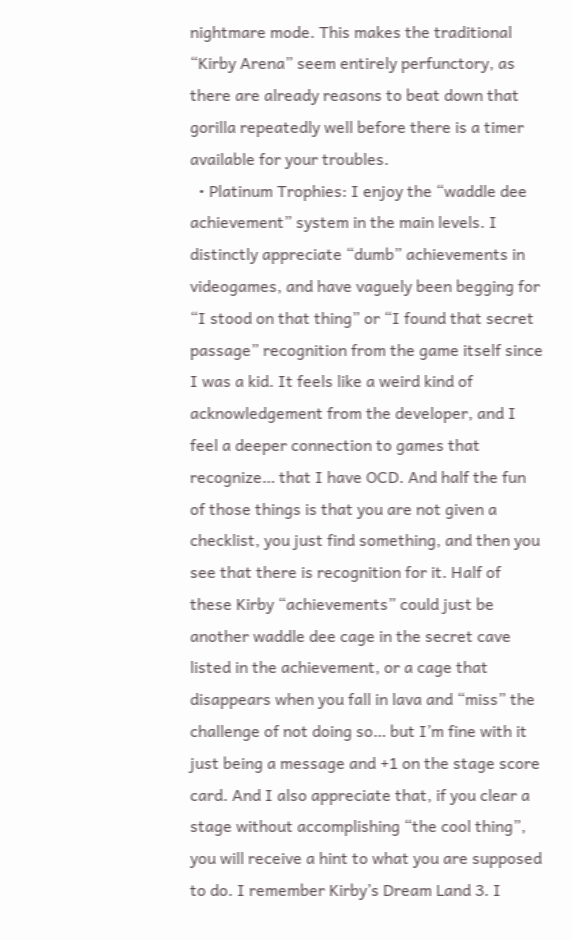nightmare mode. This makes the traditional “Kirby Arena” seem entirely perfunctory, as there are already reasons to beat down that gorilla repeatedly well before there is a timer available for your troubles.
  • Platinum Trophies: I enjoy the “waddle dee achievement” system in the main levels. I distinctly appreciate “dumb” achievements in videogames, and have vaguely been begging for “I stood on that thing” or “I found that secret passage” recognition from the game itself since I was a kid. It feels like a weird kind of acknowledgement from the developer, and I feel a deeper connection to games that recognize… that I have OCD. And half the fun of those things is that you are not given a checklist, you just find something, and then you see that there is recognition for it. Half of these Kirby “achievements” could just be another waddle dee cage in the secret cave listed in the achievement, or a cage that disappears when you fall in lava and “miss” the challenge of not doing so… but I’m fine with it just being a message and +1 on the stage score card. And I also appreciate that, if you clear a stage without accomplishing “the cool thing”, you will receive a hint to what you are supposed to do. I remember Kirby’s Dream Land 3. I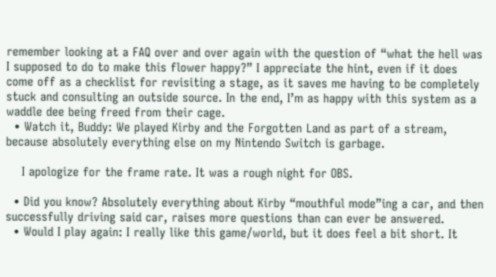remember looking at a FAQ over and over again with the question of “what the hell was I supposed to do to make this flower happy?” I appreciate the hint, even if it does come off as a checklist for revisiting a stage, as it saves me having to be completely stuck and consulting an outside source. In the end, I’m as happy with this system as a waddle dee being freed from their cage.
  • Watch it, Buddy: We played Kirby and the Forgotten Land as part of a stream, because absolutely everything else on my Nintendo Switch is garbage.

    I apologize for the frame rate. It was a rough night for OBS.

  • Did you know? Absolutely everything about Kirby “mouthful mode”ing a car, and then successfully driving said car, raises more questions than can ever be answered.
  • Would I play again: I really like this game/world, but it does feel a bit short. It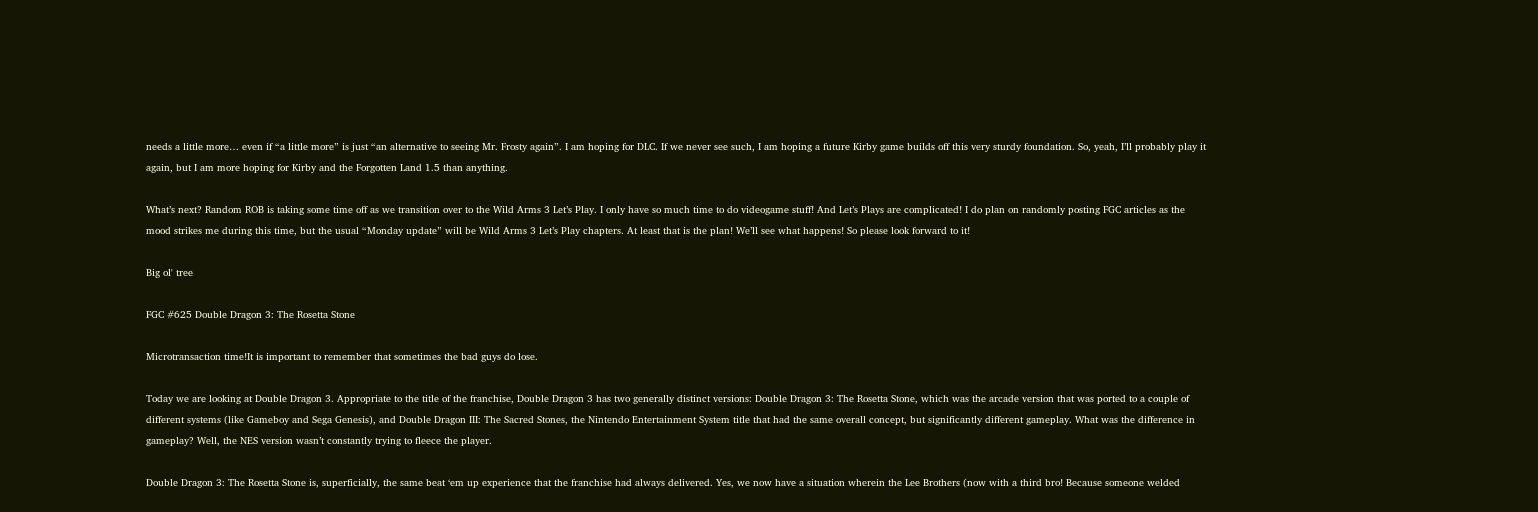needs a little more… even if “a little more” is just “an alternative to seeing Mr. Frosty again”. I am hoping for DLC. If we never see such, I am hoping a future Kirby game builds off this very sturdy foundation. So, yeah, I’ll probably play it again, but I am more hoping for Kirby and the Forgotten Land 1.5 than anything.

What’s next? Random ROB is taking some time off as we transition over to the Wild Arms 3 Let’s Play. I only have so much time to do videogame stuff! And Let’s Plays are complicated! I do plan on randomly posting FGC articles as the mood strikes me during this time, but the usual “Monday update” will be Wild Arms 3 Let’s Play chapters. At least that is the plan! We’ll see what happens! So please look forward to it!

Big ol' tree

FGC #625 Double Dragon 3: The Rosetta Stone

Microtransaction time!It is important to remember that sometimes the bad guys do lose.

Today we are looking at Double Dragon 3. Appropriate to the title of the franchise, Double Dragon 3 has two generally distinct versions: Double Dragon 3: The Rosetta Stone, which was the arcade version that was ported to a couple of different systems (like Gameboy and Sega Genesis), and Double Dragon III: The Sacred Stones, the Nintendo Entertainment System title that had the same overall concept, but significantly different gameplay. What was the difference in gameplay? Well, the NES version wasn’t constantly trying to fleece the player.

Double Dragon 3: The Rosetta Stone is, superficially, the same beat ‘em up experience that the franchise had always delivered. Yes, we now have a situation wherein the Lee Brothers (now with a third bro! Because someone welded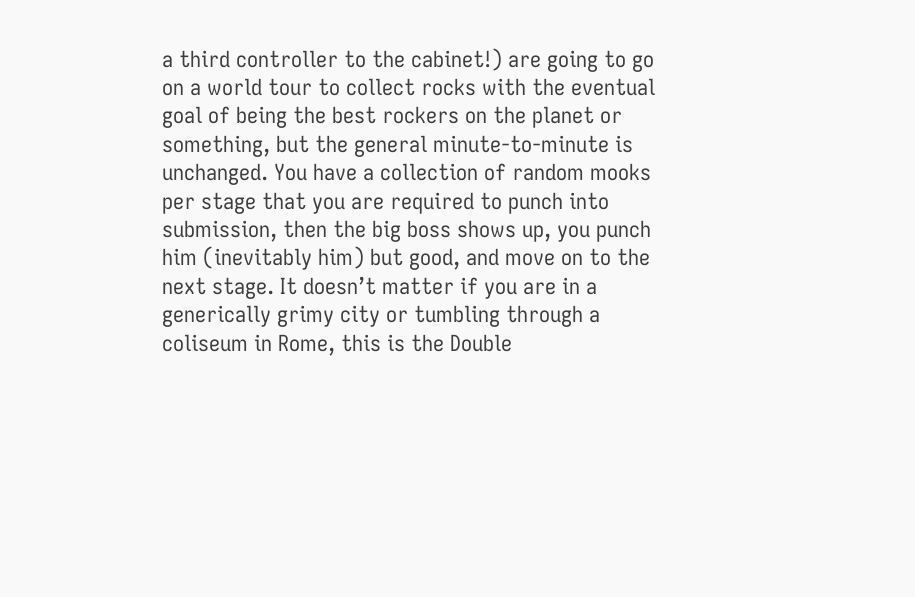a third controller to the cabinet!) are going to go on a world tour to collect rocks with the eventual goal of being the best rockers on the planet or something, but the general minute-to-minute is unchanged. You have a collection of random mooks per stage that you are required to punch into submission, then the big boss shows up, you punch him (inevitably him) but good, and move on to the next stage. It doesn’t matter if you are in a generically grimy city or tumbling through a coliseum in Rome, this is the Double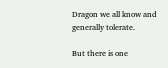Dragon we all know and generally tolerate.

But there is one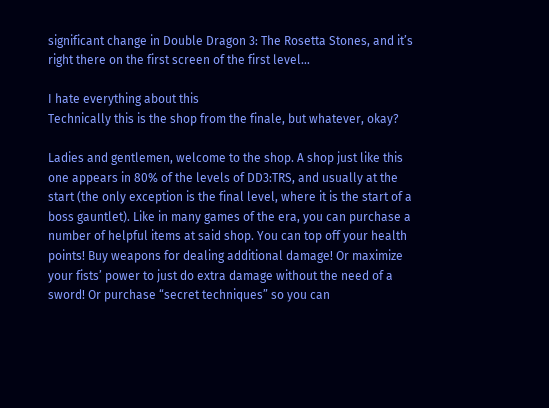significant change in Double Dragon 3: The Rosetta Stones, and it’s right there on the first screen of the first level…

I hate everything about this
Technically this is the shop from the finale, but whatever, okay?

Ladies and gentlemen, welcome to the shop. A shop just like this one appears in 80% of the levels of DD3:TRS, and usually at the start (the only exception is the final level, where it is the start of a boss gauntlet). Like in many games of the era, you can purchase a number of helpful items at said shop. You can top off your health points! Buy weapons for dealing additional damage! Or maximize your fists’ power to just do extra damage without the need of a sword! Or purchase “secret techniques” so you can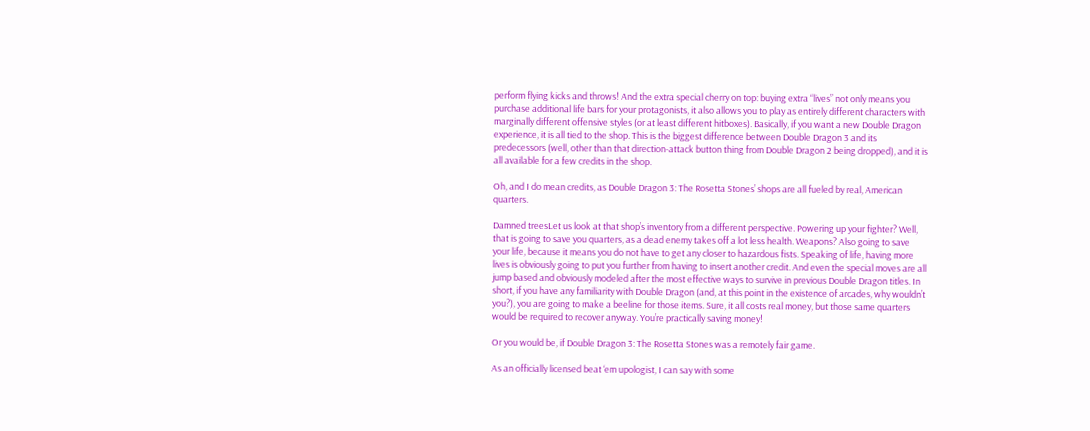perform flying kicks and throws! And the extra special cherry on top: buying extra “lives” not only means you purchase additional life bars for your protagonists, it also allows you to play as entirely different characters with marginally different offensive styles (or at least different hitboxes). Basically, if you want a new Double Dragon experience, it is all tied to the shop. This is the biggest difference between Double Dragon 3 and its predecessors (well, other than that direction-attack button thing from Double Dragon 2 being dropped), and it is all available for a few credits in the shop.

Oh, and I do mean credits, as Double Dragon 3: The Rosetta Stones’ shops are all fueled by real, American quarters.

Damned treesLet us look at that shop’s inventory from a different perspective. Powering up your fighter? Well, that is going to save you quarters, as a dead enemy takes off a lot less health. Weapons? Also going to save your life, because it means you do not have to get any closer to hazardous fists. Speaking of life, having more lives is obviously going to put you further from having to insert another credit. And even the special moves are all jump based and obviously modeled after the most effective ways to survive in previous Double Dragon titles. In short, if you have any familiarity with Double Dragon (and, at this point in the existence of arcades, why wouldn’t you?), you are going to make a beeline for those items. Sure, it all costs real money, but those same quarters would be required to recover anyway. You’re practically saving money!

Or you would be, if Double Dragon 3: The Rosetta Stones was a remotely fair game.

As an officially licensed beat ‘em upologist, I can say with some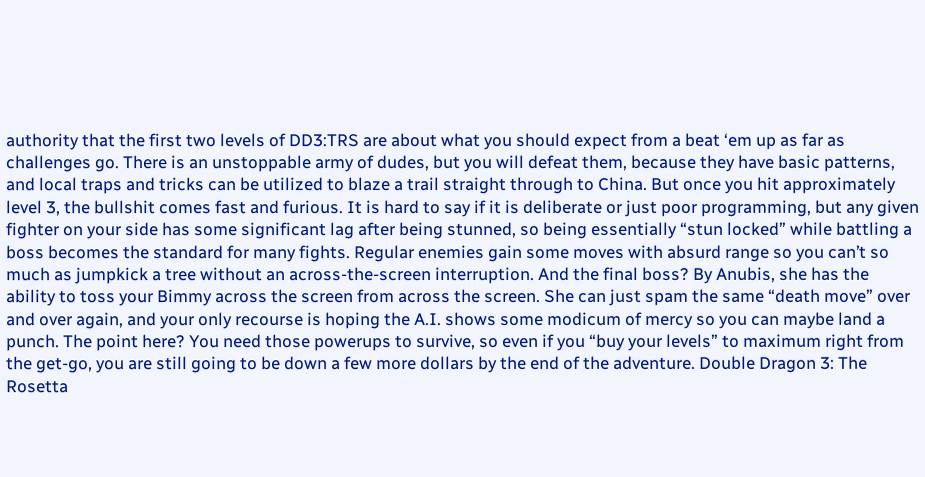authority that the first two levels of DD3:TRS are about what you should expect from a beat ‘em up as far as challenges go. There is an unstoppable army of dudes, but you will defeat them, because they have basic patterns, and local traps and tricks can be utilized to blaze a trail straight through to China. But once you hit approximately level 3, the bullshit comes fast and furious. It is hard to say if it is deliberate or just poor programming, but any given fighter on your side has some significant lag after being stunned, so being essentially “stun locked” while battling a boss becomes the standard for many fights. Regular enemies gain some moves with absurd range so you can’t so much as jumpkick a tree without an across-the-screen interruption. And the final boss? By Anubis, she has the ability to toss your Bimmy across the screen from across the screen. She can just spam the same “death move” over and over again, and your only recourse is hoping the A.I. shows some modicum of mercy so you can maybe land a punch. The point here? You need those powerups to survive, so even if you “buy your levels” to maximum right from the get-go, you are still going to be down a few more dollars by the end of the adventure. Double Dragon 3: The Rosetta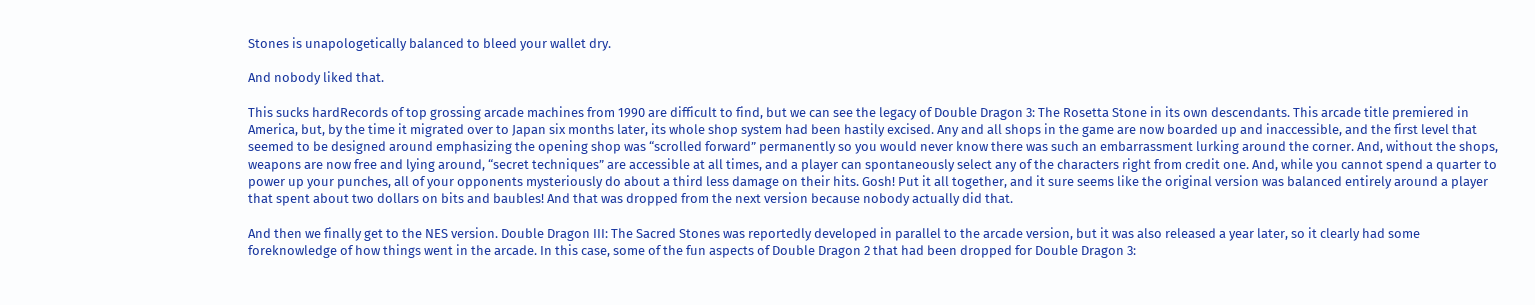Stones is unapologetically balanced to bleed your wallet dry.

And nobody liked that.

This sucks hardRecords of top grossing arcade machines from 1990 are difficult to find, but we can see the legacy of Double Dragon 3: The Rosetta Stone in its own descendants. This arcade title premiered in America, but, by the time it migrated over to Japan six months later, its whole shop system had been hastily excised. Any and all shops in the game are now boarded up and inaccessible, and the first level that seemed to be designed around emphasizing the opening shop was “scrolled forward” permanently so you would never know there was such an embarrassment lurking around the corner. And, without the shops, weapons are now free and lying around, “secret techniques” are accessible at all times, and a player can spontaneously select any of the characters right from credit one. And, while you cannot spend a quarter to power up your punches, all of your opponents mysteriously do about a third less damage on their hits. Gosh! Put it all together, and it sure seems like the original version was balanced entirely around a player that spent about two dollars on bits and baubles! And that was dropped from the next version because nobody actually did that.

And then we finally get to the NES version. Double Dragon III: The Sacred Stones was reportedly developed in parallel to the arcade version, but it was also released a year later, so it clearly had some foreknowledge of how things went in the arcade. In this case, some of the fun aspects of Double Dragon 2 that had been dropped for Double Dragon 3: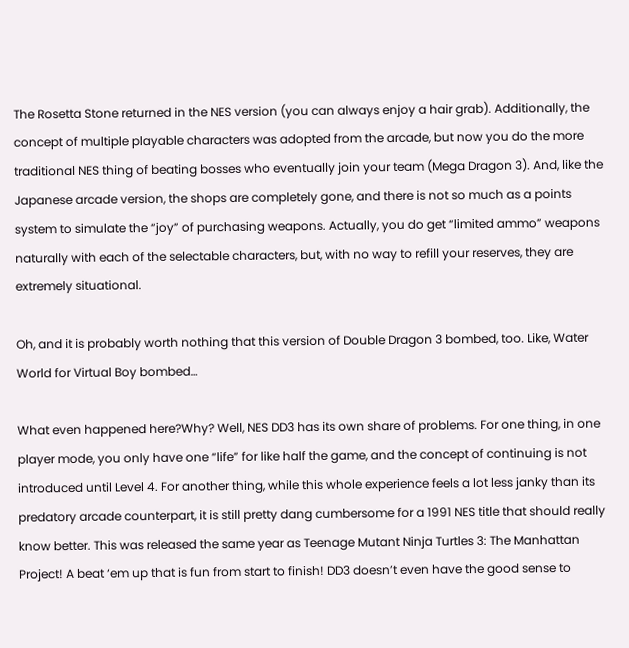The Rosetta Stone returned in the NES version (you can always enjoy a hair grab). Additionally, the concept of multiple playable characters was adopted from the arcade, but now you do the more traditional NES thing of beating bosses who eventually join your team (Mega Dragon 3). And, like the Japanese arcade version, the shops are completely gone, and there is not so much as a points system to simulate the “joy” of purchasing weapons. Actually, you do get “limited ammo” weapons naturally with each of the selectable characters, but, with no way to refill your reserves, they are extremely situational.

Oh, and it is probably worth nothing that this version of Double Dragon 3 bombed, too. Like, Water World for Virtual Boy bombed…

What even happened here?Why? Well, NES DD3 has its own share of problems. For one thing, in one player mode, you only have one “life” for like half the game, and the concept of continuing is not introduced until Level 4. For another thing, while this whole experience feels a lot less janky than its predatory arcade counterpart, it is still pretty dang cumbersome for a 1991 NES title that should really know better. This was released the same year as Teenage Mutant Ninja Turtles 3: The Manhattan Project! A beat ‘em up that is fun from start to finish! DD3 doesn’t even have the good sense to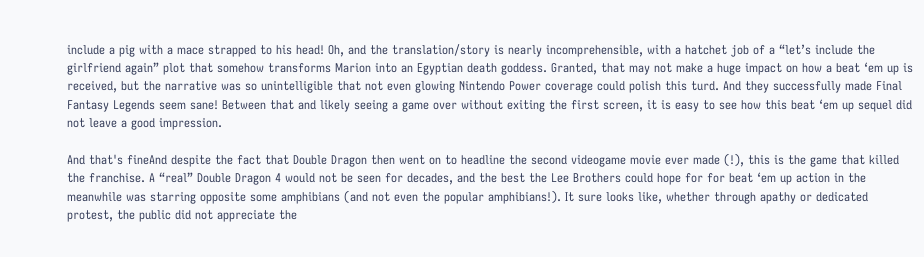include a pig with a mace strapped to his head! Oh, and the translation/story is nearly incomprehensible, with a hatchet job of a “let’s include the girlfriend again” plot that somehow transforms Marion into an Egyptian death goddess. Granted, that may not make a huge impact on how a beat ‘em up is received, but the narrative was so unintelligible that not even glowing Nintendo Power coverage could polish this turd. And they successfully made Final Fantasy Legends seem sane! Between that and likely seeing a game over without exiting the first screen, it is easy to see how this beat ‘em up sequel did not leave a good impression.

And that's fineAnd despite the fact that Double Dragon then went on to headline the second videogame movie ever made (!), this is the game that killed the franchise. A “real” Double Dragon 4 would not be seen for decades, and the best the Lee Brothers could hope for for beat ‘em up action in the meanwhile was starring opposite some amphibians (and not even the popular amphibians!). It sure looks like, whether through apathy or dedicated protest, the public did not appreciate the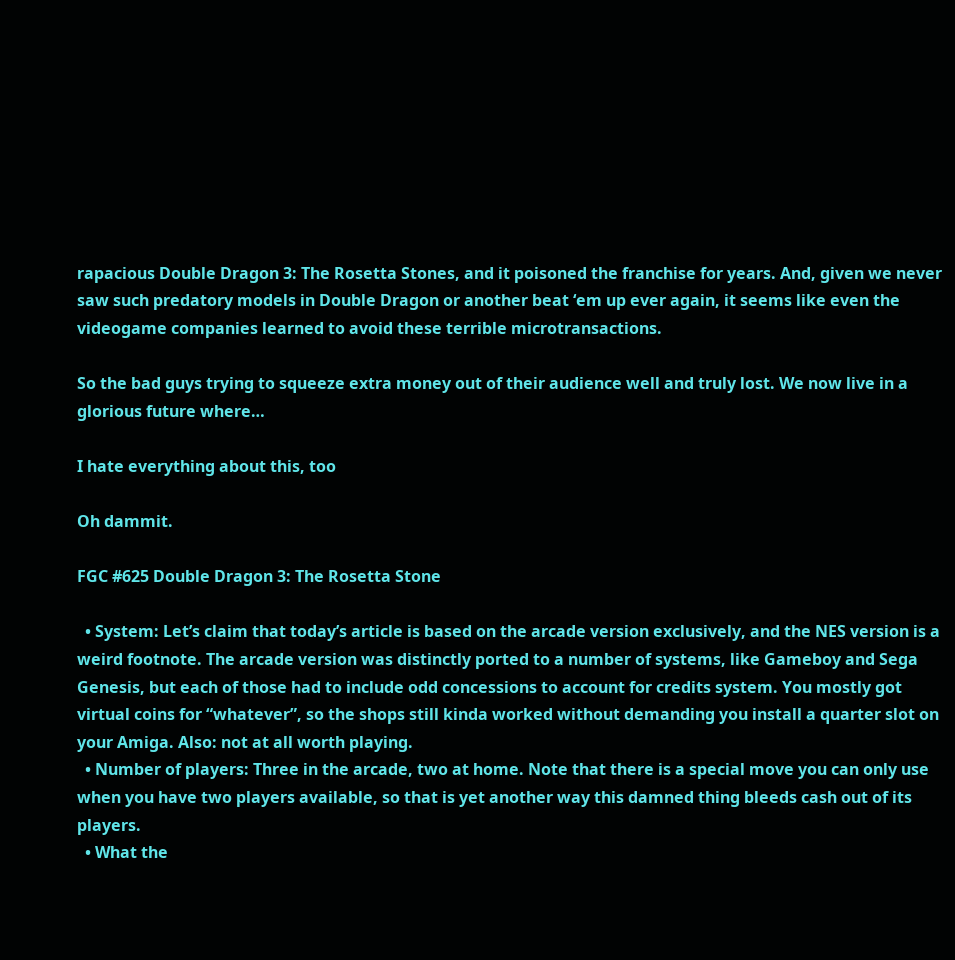rapacious Double Dragon 3: The Rosetta Stones, and it poisoned the franchise for years. And, given we never saw such predatory models in Double Dragon or another beat ‘em up ever again, it seems like even the videogame companies learned to avoid these terrible microtransactions.

So the bad guys trying to squeeze extra money out of their audience well and truly lost. We now live in a glorious future where…

I hate everything about this, too

Oh dammit.

FGC #625 Double Dragon 3: The Rosetta Stone

  • System: Let’s claim that today’s article is based on the arcade version exclusively, and the NES version is a weird footnote. The arcade version was distinctly ported to a number of systems, like Gameboy and Sega Genesis, but each of those had to include odd concessions to account for credits system. You mostly got virtual coins for “whatever”, so the shops still kinda worked without demanding you install a quarter slot on your Amiga. Also: not at all worth playing.
  • Number of players: Three in the arcade, two at home. Note that there is a special move you can only use when you have two players available, so that is yet another way this damned thing bleeds cash out of its players.
  • What the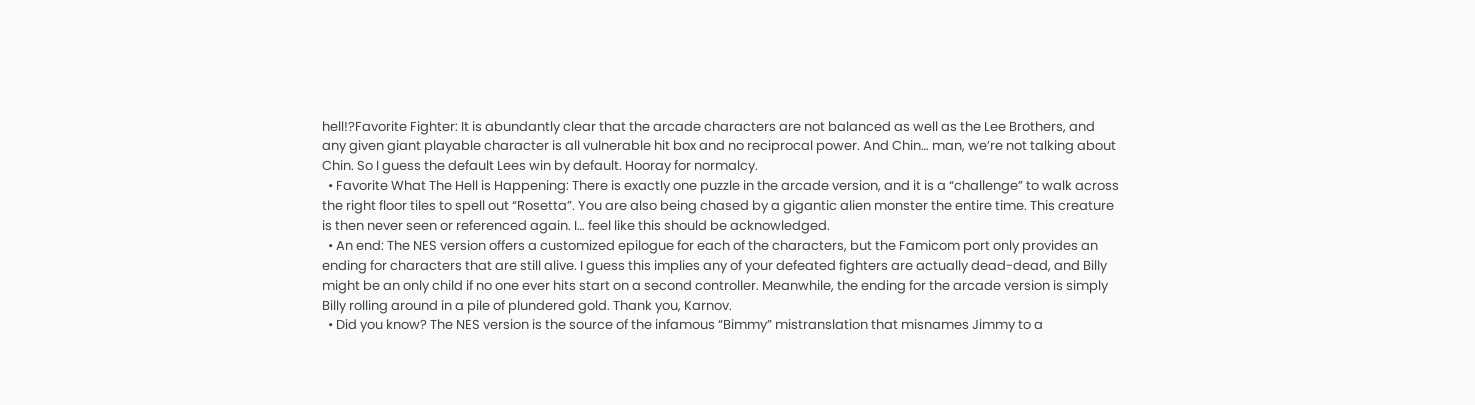hell!?Favorite Fighter: It is abundantly clear that the arcade characters are not balanced as well as the Lee Brothers, and any given giant playable character is all vulnerable hit box and no reciprocal power. And Chin… man, we’re not talking about Chin. So I guess the default Lees win by default. Hooray for normalcy.
  • Favorite What The Hell is Happening: There is exactly one puzzle in the arcade version, and it is a “challenge” to walk across the right floor tiles to spell out “Rosetta”. You are also being chased by a gigantic alien monster the entire time. This creature is then never seen or referenced again. I… feel like this should be acknowledged.
  • An end: The NES version offers a customized epilogue for each of the characters, but the Famicom port only provides an ending for characters that are still alive. I guess this implies any of your defeated fighters are actually dead-dead, and Billy might be an only child if no one ever hits start on a second controller. Meanwhile, the ending for the arcade version is simply Billy rolling around in a pile of plundered gold. Thank you, Karnov.
  • Did you know? The NES version is the source of the infamous “Bimmy” mistranslation that misnames Jimmy to a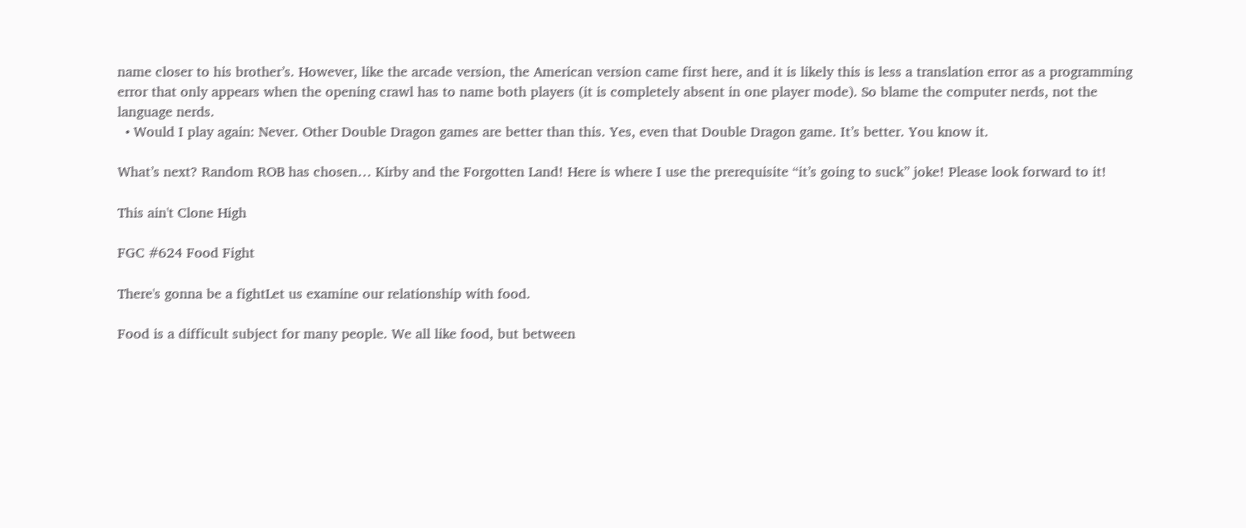name closer to his brother’s. However, like the arcade version, the American version came first here, and it is likely this is less a translation error as a programming error that only appears when the opening crawl has to name both players (it is completely absent in one player mode). So blame the computer nerds, not the language nerds.
  • Would I play again: Never. Other Double Dragon games are better than this. Yes, even that Double Dragon game. It’s better. You know it.

What’s next? Random ROB has chosen… Kirby and the Forgotten Land! Here is where I use the prerequisite “it’s going to suck” joke! Please look forward to it!

This ain't Clone High

FGC #624 Food Fight

There's gonna be a fightLet us examine our relationship with food.

Food is a difficult subject for many people. We all like food, but between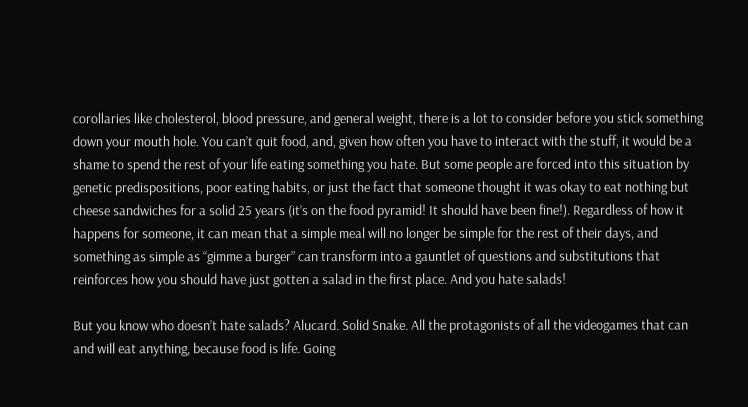corollaries like cholesterol, blood pressure, and general weight, there is a lot to consider before you stick something down your mouth hole. You can’t quit food, and, given how often you have to interact with the stuff, it would be a shame to spend the rest of your life eating something you hate. But some people are forced into this situation by genetic predispositions, poor eating habits, or just the fact that someone thought it was okay to eat nothing but cheese sandwiches for a solid 25 years (it’s on the food pyramid! It should have been fine!). Regardless of how it happens for someone, it can mean that a simple meal will no longer be simple for the rest of their days, and something as simple as “gimme a burger” can transform into a gauntlet of questions and substitutions that reinforces how you should have just gotten a salad in the first place. And you hate salads!

But you know who doesn’t hate salads? Alucard. Solid Snake. All the protagonists of all the videogames that can and will eat anything, because food is life. Going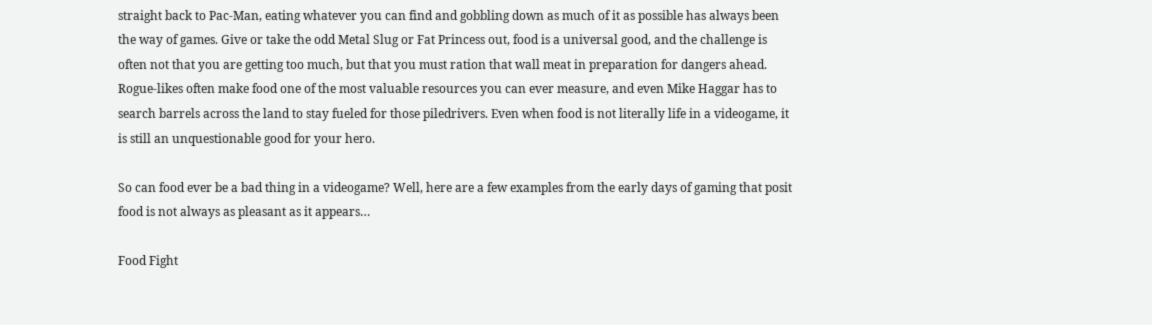straight back to Pac-Man, eating whatever you can find and gobbling down as much of it as possible has always been the way of games. Give or take the odd Metal Slug or Fat Princess out, food is a universal good, and the challenge is often not that you are getting too much, but that you must ration that wall meat in preparation for dangers ahead. Rogue-likes often make food one of the most valuable resources you can ever measure, and even Mike Haggar has to search barrels across the land to stay fueled for those piledrivers. Even when food is not literally life in a videogame, it is still an unquestionable good for your hero.

So can food ever be a bad thing in a videogame? Well, here are a few examples from the early days of gaming that posit food is not always as pleasant as it appears…

Food Fight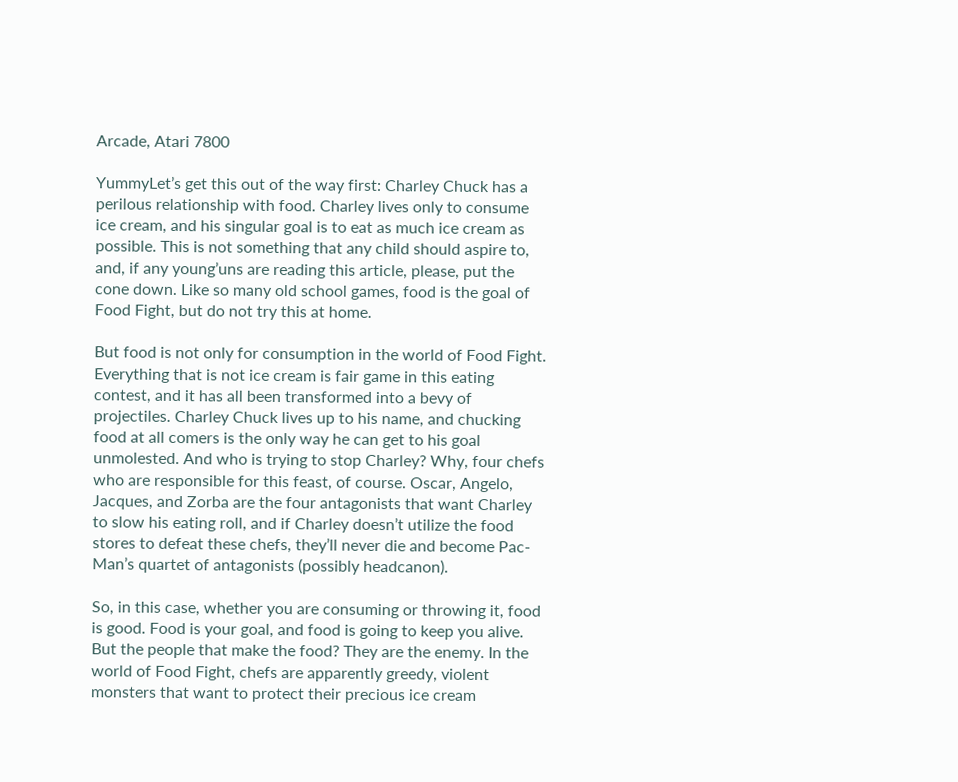Arcade, Atari 7800

YummyLet’s get this out of the way first: Charley Chuck has a perilous relationship with food. Charley lives only to consume ice cream, and his singular goal is to eat as much ice cream as possible. This is not something that any child should aspire to, and, if any young’uns are reading this article, please, put the cone down. Like so many old school games, food is the goal of Food Fight, but do not try this at home.

But food is not only for consumption in the world of Food Fight. Everything that is not ice cream is fair game in this eating contest, and it has all been transformed into a bevy of projectiles. Charley Chuck lives up to his name, and chucking food at all comers is the only way he can get to his goal unmolested. And who is trying to stop Charley? Why, four chefs who are responsible for this feast, of course. Oscar, Angelo, Jacques, and Zorba are the four antagonists that want Charley to slow his eating roll, and if Charley doesn’t utilize the food stores to defeat these chefs, they’ll never die and become Pac-Man’s quartet of antagonists (possibly headcanon).

So, in this case, whether you are consuming or throwing it, food is good. Food is your goal, and food is going to keep you alive. But the people that make the food? They are the enemy. In the world of Food Fight, chefs are apparently greedy, violent monsters that want to protect their precious ice cream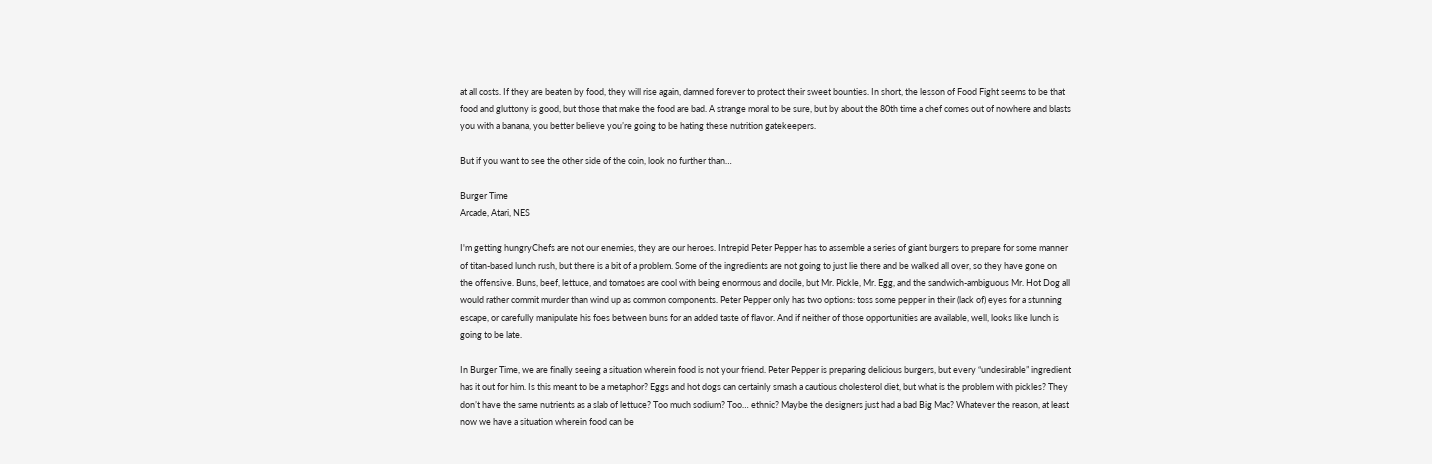at all costs. If they are beaten by food, they will rise again, damned forever to protect their sweet bounties. In short, the lesson of Food Fight seems to be that food and gluttony is good, but those that make the food are bad. A strange moral to be sure, but by about the 80th time a chef comes out of nowhere and blasts you with a banana, you better believe you’re going to be hating these nutrition gatekeepers.

But if you want to see the other side of the coin, look no further than…

Burger Time
Arcade, Atari, NES

I'm getting hungryChefs are not our enemies, they are our heroes. Intrepid Peter Pepper has to assemble a series of giant burgers to prepare for some manner of titan-based lunch rush, but there is a bit of a problem. Some of the ingredients are not going to just lie there and be walked all over, so they have gone on the offensive. Buns, beef, lettuce, and tomatoes are cool with being enormous and docile, but Mr. Pickle, Mr. Egg, and the sandwich-ambiguous Mr. Hot Dog all would rather commit murder than wind up as common components. Peter Pepper only has two options: toss some pepper in their (lack of) eyes for a stunning escape, or carefully manipulate his foes between buns for an added taste of flavor. And if neither of those opportunities are available, well, looks like lunch is going to be late.

In Burger Time, we are finally seeing a situation wherein food is not your friend. Peter Pepper is preparing delicious burgers, but every “undesirable” ingredient has it out for him. Is this meant to be a metaphor? Eggs and hot dogs can certainly smash a cautious cholesterol diet, but what is the problem with pickles? They don’t have the same nutrients as a slab of lettuce? Too much sodium? Too… ethnic? Maybe the designers just had a bad Big Mac? Whatever the reason, at least now we have a situation wherein food can be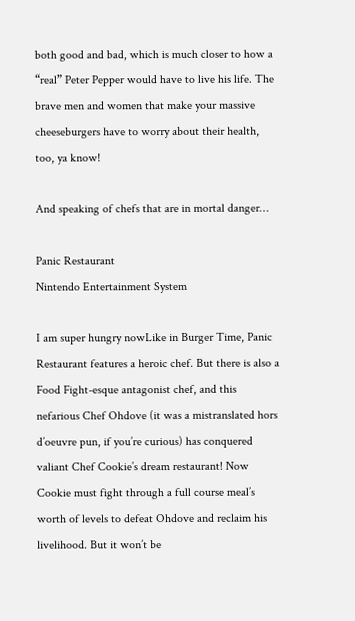both good and bad, which is much closer to how a “real” Peter Pepper would have to live his life. The brave men and women that make your massive cheeseburgers have to worry about their health, too, ya know!

And speaking of chefs that are in mortal danger…

Panic Restaurant
Nintendo Entertainment System

I am super hungry nowLike in Burger Time, Panic Restaurant features a heroic chef. But there is also a Food Fight-esque antagonist chef, and this nefarious Chef Ohdove (it was a mistranslated hors d’oeuvre pun, if you’re curious) has conquered valiant Chef Cookie’s dream restaurant! Now Cookie must fight through a full course meal’s worth of levels to defeat Ohdove and reclaim his livelihood. But it won’t be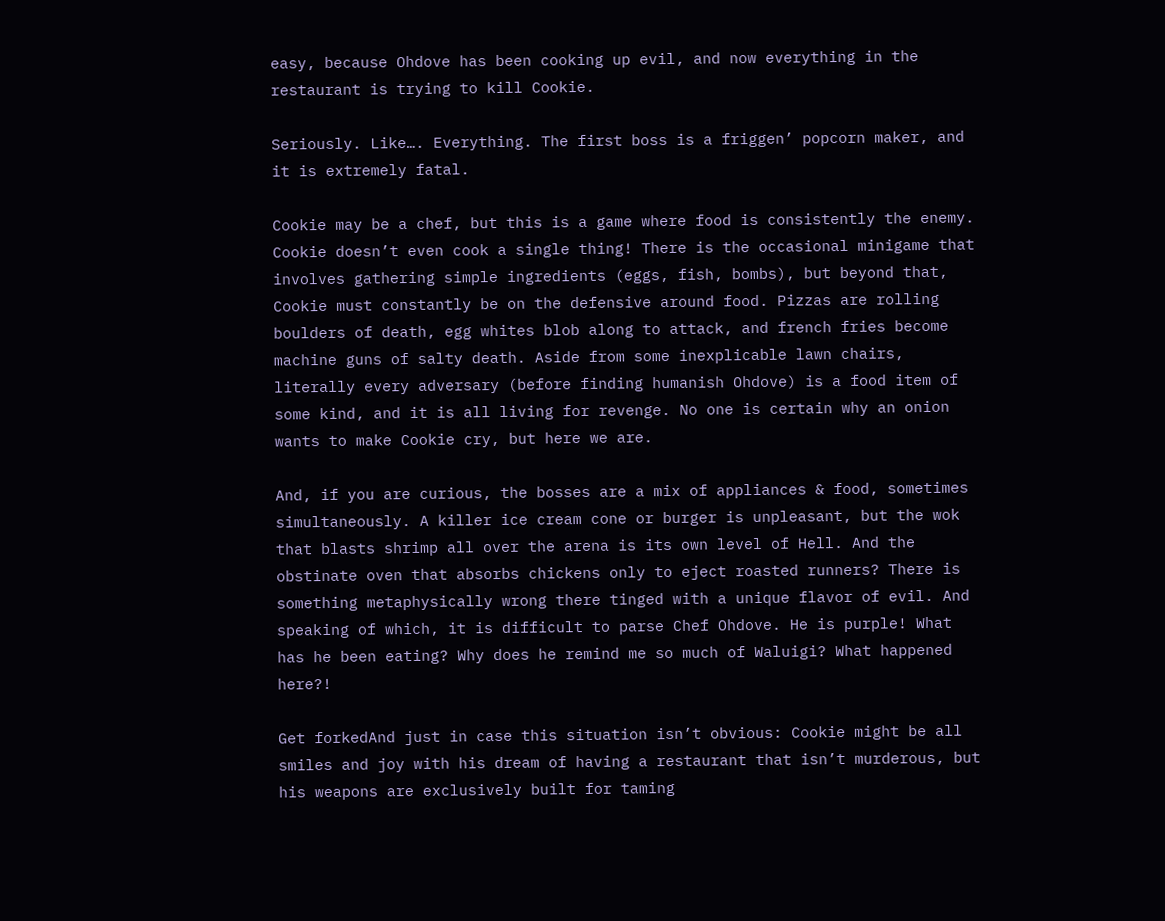easy, because Ohdove has been cooking up evil, and now everything in the restaurant is trying to kill Cookie.

Seriously. Like…. Everything. The first boss is a friggen’ popcorn maker, and it is extremely fatal.

Cookie may be a chef, but this is a game where food is consistently the enemy. Cookie doesn’t even cook a single thing! There is the occasional minigame that involves gathering simple ingredients (eggs, fish, bombs), but beyond that, Cookie must constantly be on the defensive around food. Pizzas are rolling boulders of death, egg whites blob along to attack, and french fries become machine guns of salty death. Aside from some inexplicable lawn chairs, literally every adversary (before finding humanish Ohdove) is a food item of some kind, and it is all living for revenge. No one is certain why an onion wants to make Cookie cry, but here we are.

And, if you are curious, the bosses are a mix of appliances & food, sometimes simultaneously. A killer ice cream cone or burger is unpleasant, but the wok that blasts shrimp all over the arena is its own level of Hell. And the obstinate oven that absorbs chickens only to eject roasted runners? There is something metaphysically wrong there tinged with a unique flavor of evil. And speaking of which, it is difficult to parse Chef Ohdove. He is purple! What has he been eating? Why does he remind me so much of Waluigi? What happened here?!

Get forkedAnd just in case this situation isn’t obvious: Cookie might be all smiles and joy with his dream of having a restaurant that isn’t murderous, but his weapons are exclusively built for taming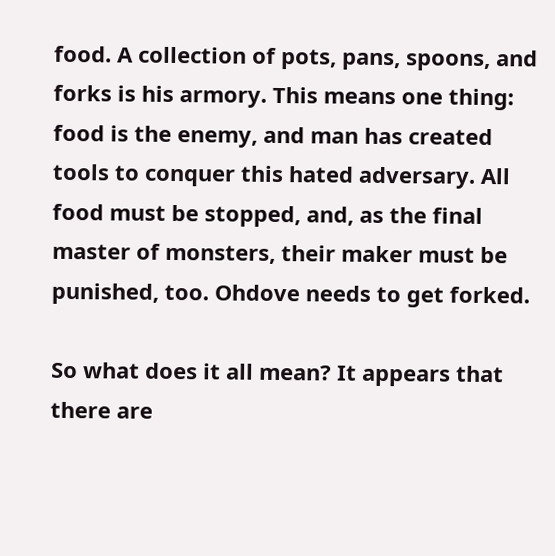food. A collection of pots, pans, spoons, and forks is his armory. This means one thing: food is the enemy, and man has created tools to conquer this hated adversary. All food must be stopped, and, as the final master of monsters, their maker must be punished, too. Ohdove needs to get forked.

So what does it all mean? It appears that there are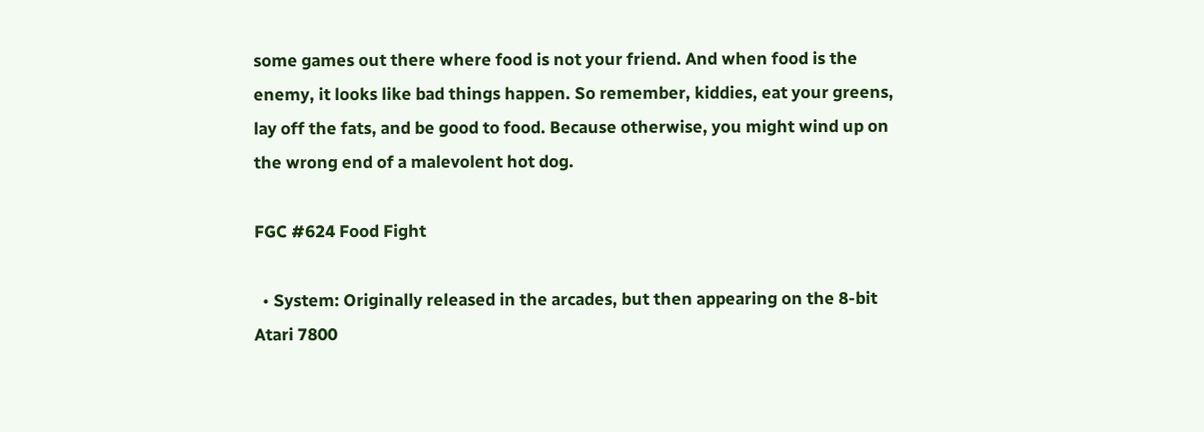some games out there where food is not your friend. And when food is the enemy, it looks like bad things happen. So remember, kiddies, eat your greens, lay off the fats, and be good to food. Because otherwise, you might wind up on the wrong end of a malevolent hot dog.

FGC #624 Food Fight

  • System: Originally released in the arcades, but then appearing on the 8-bit Atari 7800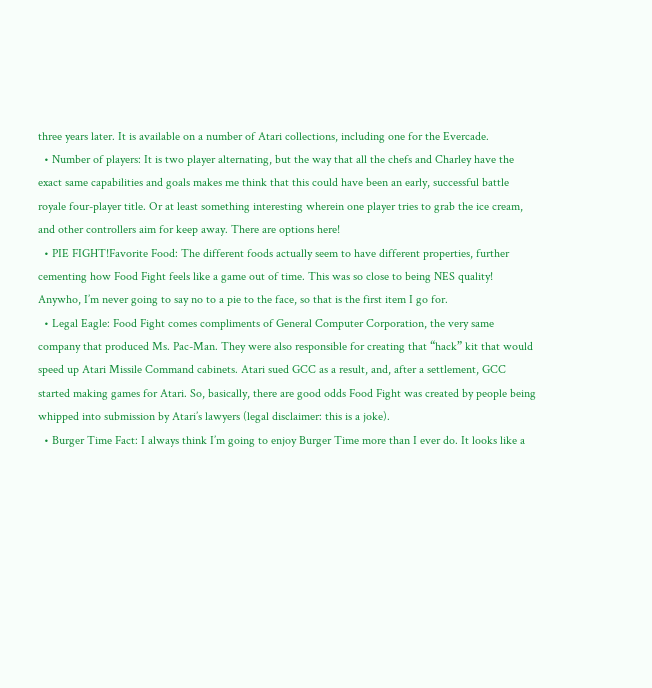three years later. It is available on a number of Atari collections, including one for the Evercade.
  • Number of players: It is two player alternating, but the way that all the chefs and Charley have the exact same capabilities and goals makes me think that this could have been an early, successful battle royale four-player title. Or at least something interesting wherein one player tries to grab the ice cream, and other controllers aim for keep away. There are options here!
  • PIE FIGHT!Favorite Food: The different foods actually seem to have different properties, further cementing how Food Fight feels like a game out of time. This was so close to being NES quality! Anywho, I’m never going to say no to a pie to the face, so that is the first item I go for.
  • Legal Eagle: Food Fight comes compliments of General Computer Corporation, the very same company that produced Ms. Pac-Man. They were also responsible for creating that “hack” kit that would speed up Atari Missile Command cabinets. Atari sued GCC as a result, and, after a settlement, GCC started making games for Atari. So, basically, there are good odds Food Fight was created by people being whipped into submission by Atari’s lawyers (legal disclaimer: this is a joke).
  • Burger Time Fact: I always think I’m going to enjoy Burger Time more than I ever do. It looks like a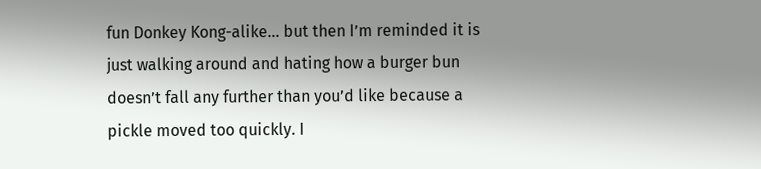fun Donkey Kong-alike… but then I’m reminded it is just walking around and hating how a burger bun doesn’t fall any further than you’d like because a pickle moved too quickly. I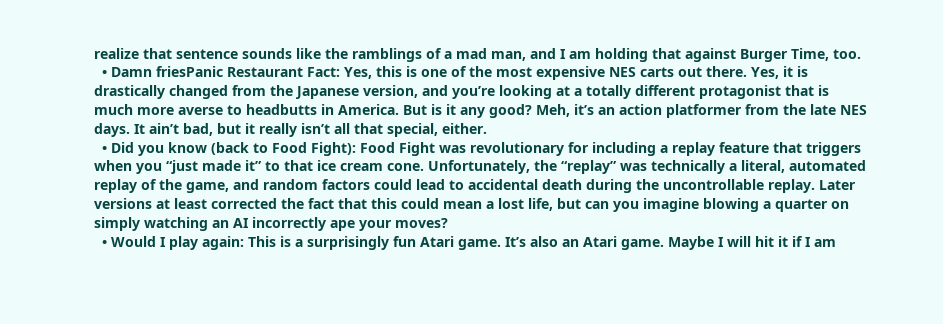realize that sentence sounds like the ramblings of a mad man, and I am holding that against Burger Time, too.
  • Damn friesPanic Restaurant Fact: Yes, this is one of the most expensive NES carts out there. Yes, it is drastically changed from the Japanese version, and you’re looking at a totally different protagonist that is much more averse to headbutts in America. But is it any good? Meh, it’s an action platformer from the late NES days. It ain’t bad, but it really isn’t all that special, either.
  • Did you know (back to Food Fight): Food Fight was revolutionary for including a replay feature that triggers when you “just made it” to that ice cream cone. Unfortunately, the “replay” was technically a literal, automated replay of the game, and random factors could lead to accidental death during the uncontrollable replay. Later versions at least corrected the fact that this could mean a lost life, but can you imagine blowing a quarter on simply watching an AI incorrectly ape your moves?
  • Would I play again: This is a surprisingly fun Atari game. It’s also an Atari game. Maybe I will hit it if I am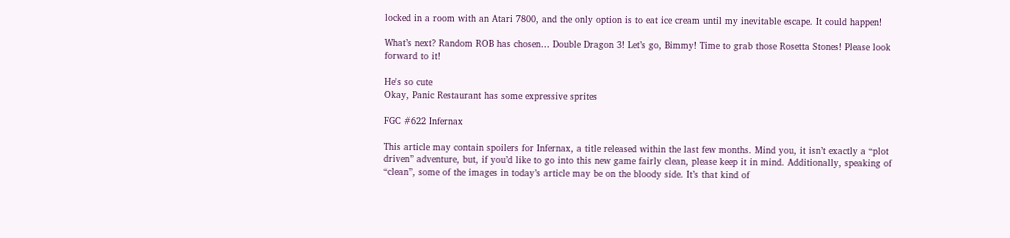locked in a room with an Atari 7800, and the only option is to eat ice cream until my inevitable escape. It could happen!

What’s next? Random ROB has chosen… Double Dragon 3! Let’s go, Bimmy! Time to grab those Rosetta Stones! Please look forward to it!

He's so cute
Okay, Panic Restaurant has some expressive sprites

FGC #622 Infernax

This article may contain spoilers for Infernax, a title released within the last few months. Mind you, it isn’t exactly a “plot driven” adventure, but, if you’d like to go into this new game fairly clean, please keep it in mind. Additionally, speaking of “clean”, some of the images in today’s article may be on the bloody side. It’s that kind of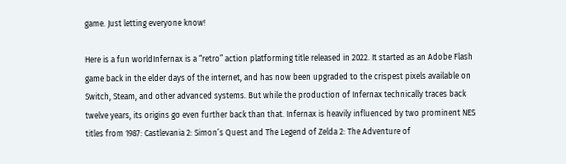game. Just letting everyone know!

Here is a fun worldInfernax is a “retro” action platforming title released in 2022. It started as an Adobe Flash game back in the elder days of the internet, and has now been upgraded to the crispest pixels available on Switch, Steam, and other advanced systems. But while the production of Infernax technically traces back twelve years, its origins go even further back than that. Infernax is heavily influenced by two prominent NES titles from 1987: Castlevania 2: Simon’s Quest and The Legend of Zelda 2: The Adventure of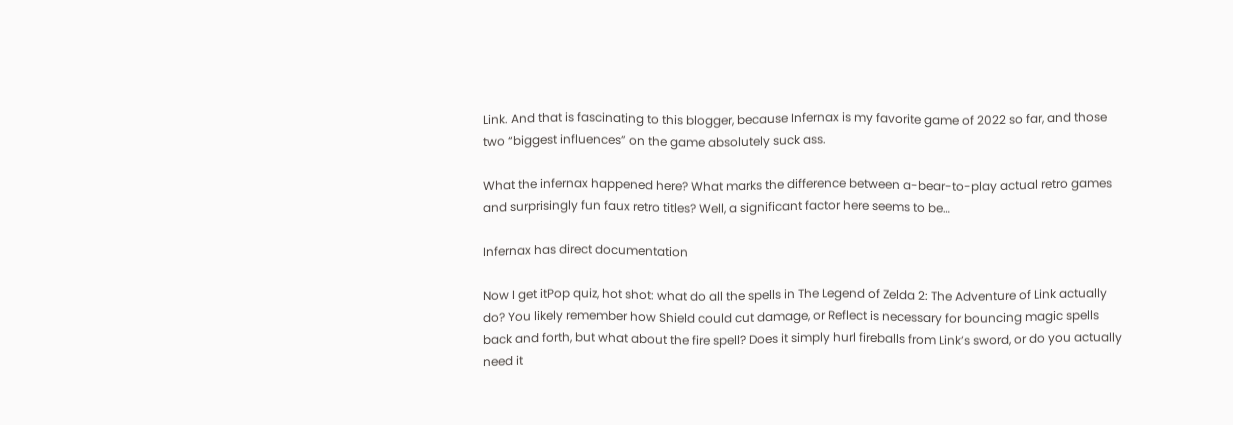Link. And that is fascinating to this blogger, because Infernax is my favorite game of 2022 so far, and those two “biggest influences” on the game absolutely suck ass.

What the infernax happened here? What marks the difference between a-bear-to-play actual retro games and surprisingly fun faux retro titles? Well, a significant factor here seems to be…

Infernax has direct documentation

Now I get itPop quiz, hot shot: what do all the spells in The Legend of Zelda 2: The Adventure of Link actually do? You likely remember how Shield could cut damage, or Reflect is necessary for bouncing magic spells back and forth, but what about the fire spell? Does it simply hurl fireballs from Link’s sword, or do you actually need it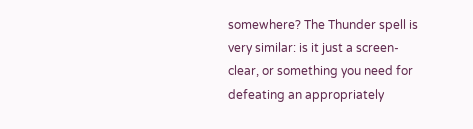somewhere? The Thunder spell is very similar: is it just a screen-clear, or something you need for defeating an appropriately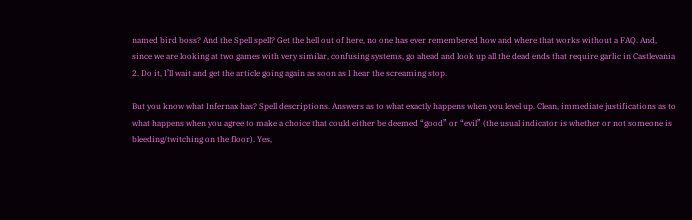named bird boss? And the Spell spell? Get the hell out of here, no one has ever remembered how and where that works without a FAQ. And, since we are looking at two games with very similar, confusing systems, go ahead and look up all the dead ends that require garlic in Castlevania 2. Do it, I’ll wait and get the article going again as soon as I hear the screaming stop.

But you know what Infernax has? Spell descriptions. Answers as to what exactly happens when you level up. Clean, immediate justifications as to what happens when you agree to make a choice that could either be deemed “good” or “evil” (the usual indicator is whether or not someone is bleeding/twitching on the floor). Yes,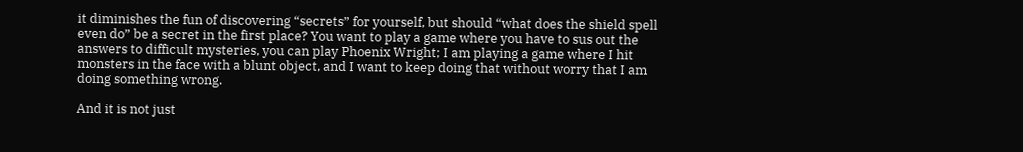it diminishes the fun of discovering “secrets” for yourself, but should “what does the shield spell even do” be a secret in the first place? You want to play a game where you have to sus out the answers to difficult mysteries, you can play Phoenix Wright; I am playing a game where I hit monsters in the face with a blunt object, and I want to keep doing that without worry that I am doing something wrong.

And it is not just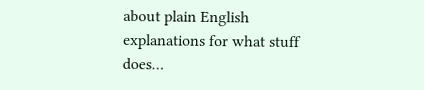about plain English explanations for what stuff does…